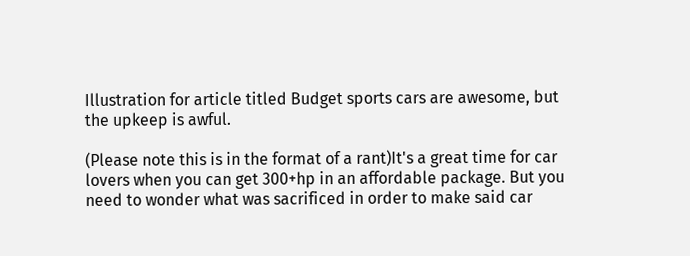Illustration for article titled Budget sports cars are awesome, but the upkeep is awful.

(Please note this is in the format of a rant)It's a great time for car lovers when you can get 300+hp in an affordable package. But you need to wonder what was sacrificed in order to make said car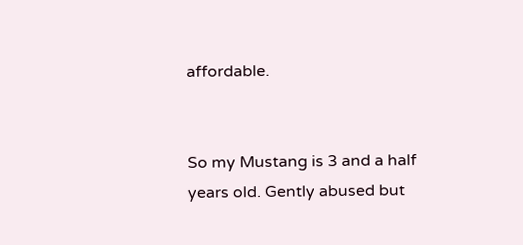affordable.


So my Mustang is 3 and a half years old. Gently abused but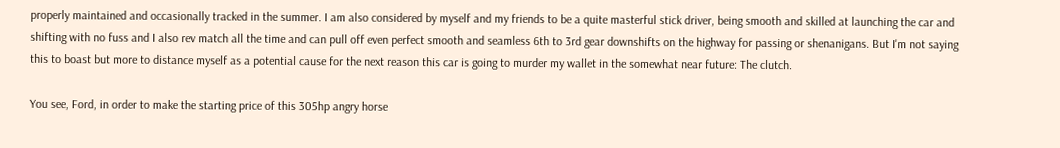properly maintained and occasionally tracked in the summer. I am also considered by myself and my friends to be a quite masterful stick driver, being smooth and skilled at launching the car and shifting with no fuss and I also rev match all the time and can pull off even perfect smooth and seamless 6th to 3rd gear downshifts on the highway for passing or shenanigans. But I'm not saying this to boast but more to distance myself as a potential cause for the next reason this car is going to murder my wallet in the somewhat near future: The clutch.

You see, Ford, in order to make the starting price of this 305hp angry horse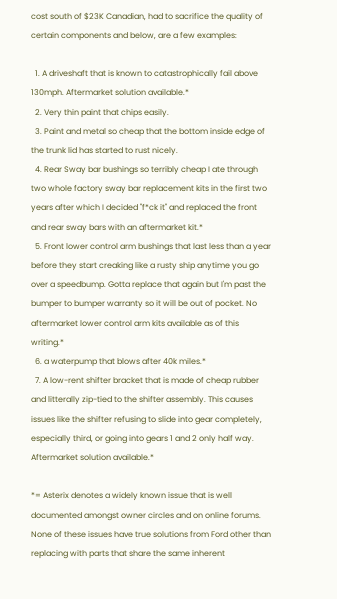cost south of $23K Canadian, had to sacrifice the quality of certain components and below, are a few examples:

  1. A driveshaft that is known to catastrophically fail above 130mph. Aftermarket solution available.*
  2. Very thin paint that chips easily.
  3. Paint and metal so cheap that the bottom inside edge of the trunk lid has started to rust nicely.
  4. Rear Sway bar bushings so terribly cheap I ate through two whole factory sway bar replacement kits in the first two years after which I decided "f*ck it" and replaced the front and rear sway bars with an aftermarket kit.*
  5. Front lower control arm bushings that last less than a year before they start creaking like a rusty ship anytime you go over a speedbump. Gotta replace that again but I'm past the bumper to bumper warranty so it will be out of pocket. No aftermarket lower control arm kits available as of this writing.*
  6. a waterpump that blows after 40k miles.*
  7. A low-rent shifter bracket that is made of cheap rubber and litterally zip-tied to the shifter assembly. This causes issues like the shifter refusing to slide into gear completely, especially third, or going into gears 1 and 2 only half way. Aftermarket solution available.*

*= Asterix denotes a widely known issue that is well documented amongst owner circles and on online forums. None of these issues have true solutions from Ford other than replacing with parts that share the same inherent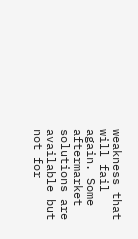weakness that will fail again. Some aftermarket solutions are available but not for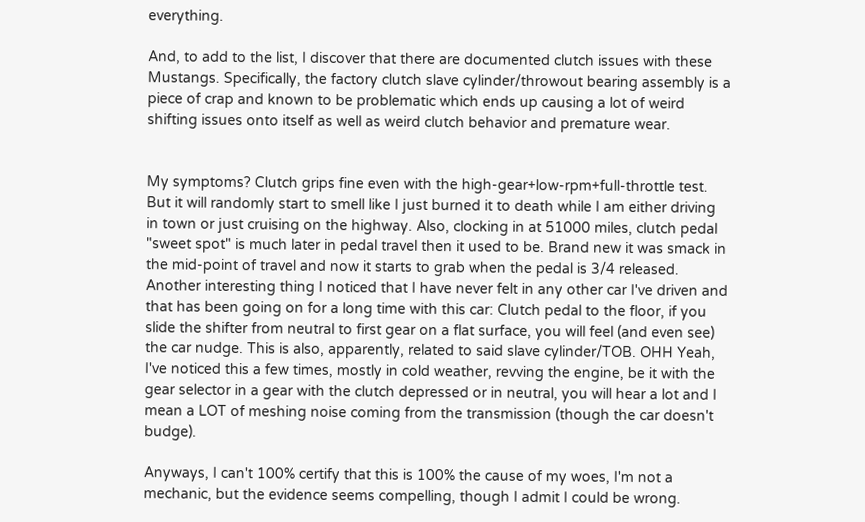everything.

And, to add to the list, I discover that there are documented clutch issues with these Mustangs. Specifically, the factory clutch slave cylinder/throwout bearing assembly is a piece of crap and known to be problematic which ends up causing a lot of weird shifting issues onto itself as well as weird clutch behavior and premature wear.


My symptoms? Clutch grips fine even with the high-gear+low-rpm+full-throttle test. But it will randomly start to smell like I just burned it to death while I am either driving in town or just cruising on the highway. Also, clocking in at 51000 miles, clutch pedal "sweet spot" is much later in pedal travel then it used to be. Brand new it was smack in the mid-point of travel and now it starts to grab when the pedal is 3/4 released. Another interesting thing I noticed that I have never felt in any other car I've driven and that has been going on for a long time with this car: Clutch pedal to the floor, if you slide the shifter from neutral to first gear on a flat surface, you will feel (and even see) the car nudge. This is also, apparently, related to said slave cylinder/TOB. OHH Yeah, I've noticed this a few times, mostly in cold weather, revving the engine, be it with the gear selector in a gear with the clutch depressed or in neutral, you will hear a lot and I mean a LOT of meshing noise coming from the transmission (though the car doesn't budge).

Anyways, I can't 100% certify that this is 100% the cause of my woes, I'm not a mechanic, but the evidence seems compelling, though I admit I could be wrong.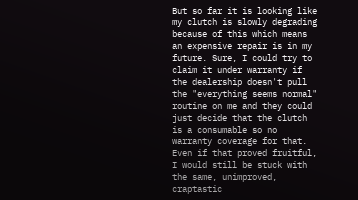But so far it is looking like my clutch is slowly degrading because of this which means an expensive repair is in my future. Sure, I could try to claim it under warranty if the dealership doesn't pull the "everything seems normal" routine on me and they could just decide that the clutch is a consumable so no warranty coverage for that. Even if that proved fruitful, I would still be stuck with the same, unimproved, craptastic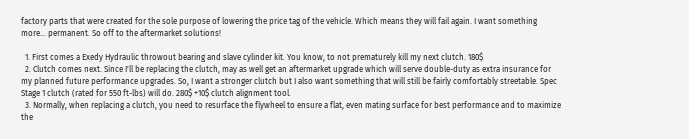factory parts that were created for the sole purpose of lowering the price tag of the vehicle. Which means they will fail again. I want something more... permanent. So off to the aftermarket solutions!

  1. First comes a Exedy Hydraulic throwout bearing and slave cylinder kit. You know, to not prematurely kill my next clutch. 180$
  2. Clutch comes next. Since I'll be replacing the clutch, may as well get an aftermarket upgrade which will serve double-duty as extra insurance for my planned future performance upgrades. So, I want a stronger clutch but I also want something that will still be fairly comfortably streetable. Spec Stage 1 clutch (rated for 550 ft-lbs) will do. 280$ +10$ clutch alignment tool.
  3. Normally, when replacing a clutch, you need to resurface the flywheel to ensure a flat, even mating surface for best performance and to maximize the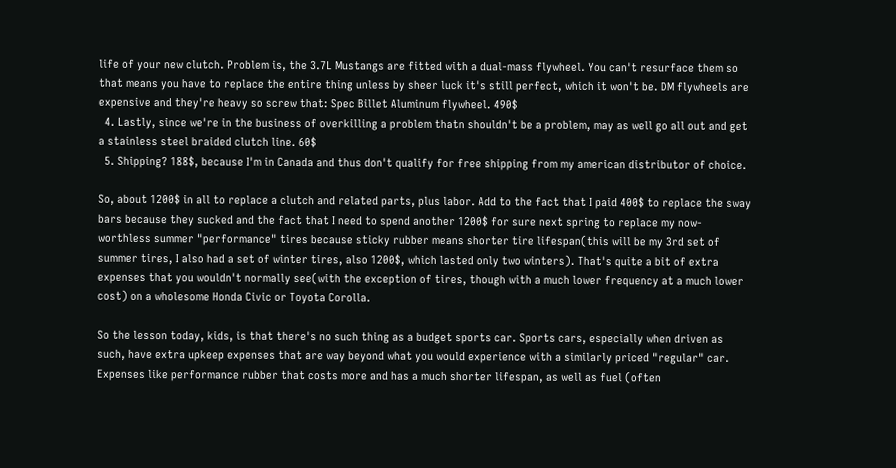life of your new clutch. Problem is, the 3.7L Mustangs are fitted with a dual-mass flywheel. You can't resurface them so that means you have to replace the entire thing unless by sheer luck it's still perfect, which it won't be. DM flywheels are expensive and they're heavy so screw that: Spec Billet Aluminum flywheel. 490$
  4. Lastly, since we're in the business of overkilling a problem thatn shouldn't be a problem, may as well go all out and get a stainless steel braided clutch line. 60$
  5. Shipping? 188$, because I'm in Canada and thus don't qualify for free shipping from my american distributor of choice.

So, about 1200$ in all to replace a clutch and related parts, plus labor. Add to the fact that I paid 400$ to replace the sway bars because they sucked and the fact that I need to spend another 1200$ for sure next spring to replace my now-worthless summer "performance" tires because sticky rubber means shorter tire lifespan(this will be my 3rd set of summer tires, I also had a set of winter tires, also 1200$, which lasted only two winters). That's quite a bit of extra expenses that you wouldn't normally see(with the exception of tires, though with a much lower frequency at a much lower cost) on a wholesome Honda Civic or Toyota Corolla.

So the lesson today, kids, is that there's no such thing as a budget sports car. Sports cars, especially when driven as such, have extra upkeep expenses that are way beyond what you would experience with a similarly priced "regular" car. Expenses like performance rubber that costs more and has a much shorter lifespan, as well as fuel (often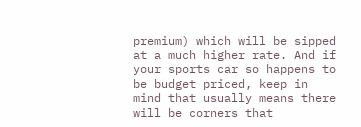premium) which will be sipped at a much higher rate. And if your sports car so happens to be budget priced, keep in mind that usually means there will be corners that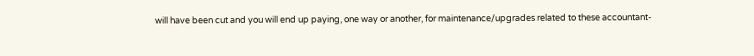will have been cut and you will end up paying, one way or another, for maintenance/upgrades related to these accountant-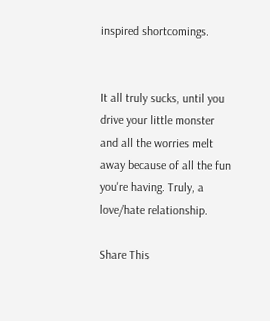inspired shortcomings.


It all truly sucks, until you drive your little monster and all the worries melt away because of all the fun you're having. Truly, a love/hate relationship.

Share This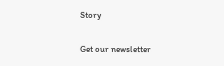Story

Get our newsletter